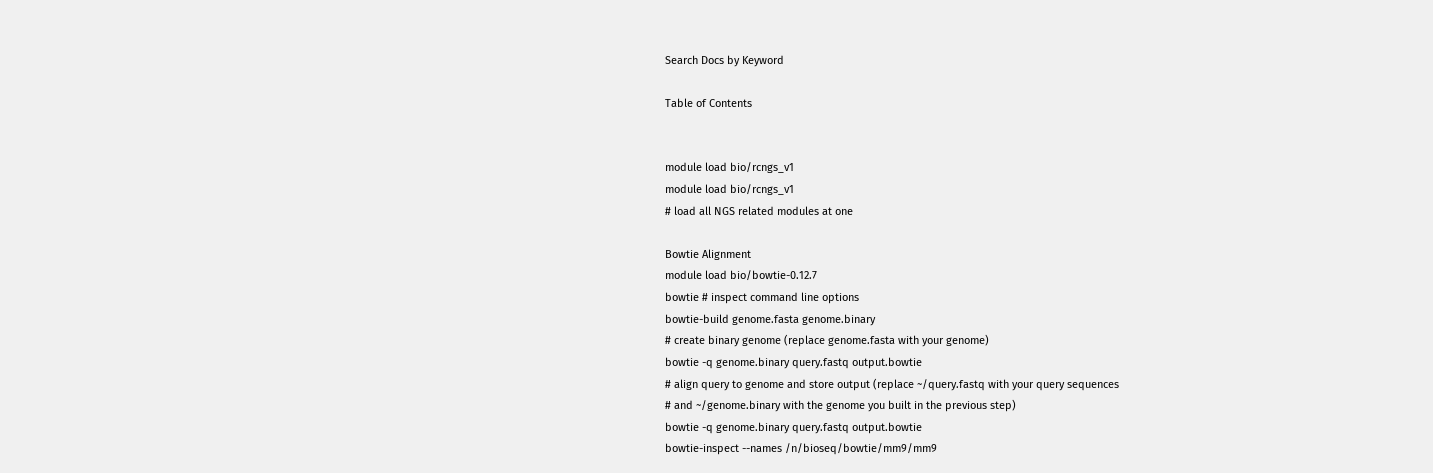Search Docs by Keyword

Table of Contents


module load bio/rcngs_v1
module load bio/rcngs_v1
# load all NGS related modules at one

Bowtie Alignment
module load bio/bowtie-0.12.7
bowtie # inspect command line options
bowtie-build genome.fasta genome.binary
# create binary genome (replace genome.fasta with your genome)
bowtie -q genome.binary query.fastq output.bowtie
# align query to genome and store output (replace ~/query.fastq with your query sequences
# and ~/genome.binary with the genome you built in the previous step)
bowtie -q genome.binary query.fastq output.bowtie
bowtie-inspect --names /n/bioseq/bowtie/mm9/mm9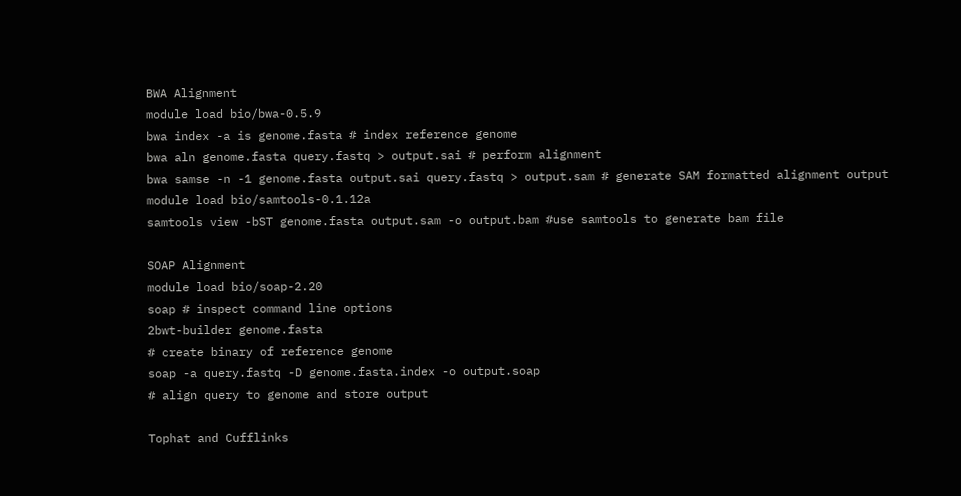BWA Alignment
module load bio/bwa-0.5.9
bwa index -a is genome.fasta # index reference genome
bwa aln genome.fasta query.fastq > output.sai # perform alignment
bwa samse -n -1 genome.fasta output.sai query.fastq > output.sam # generate SAM formatted alignment output
module load bio/samtools-0.1.12a
samtools view -bST genome.fasta output.sam -o output.bam #use samtools to generate bam file

SOAP Alignment
module load bio/soap-2.20
soap # inspect command line options
2bwt-builder genome.fasta
# create binary of reference genome
soap -a query.fastq -D genome.fasta.index -o output.soap
# align query to genome and store output

Tophat and Cufflinks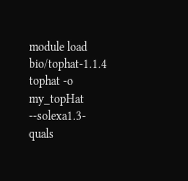module load bio/tophat-1.1.4
tophat -o my_topHat --solexa1.3-quals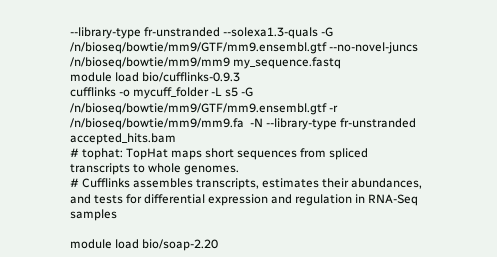--library-type fr-unstranded --solexa1.3-quals -G /n/bioseq/bowtie/mm9/GTF/mm9.ensembl.gtf --no-novel-juncs /n/bioseq/bowtie/mm9/mm9 my_sequence.fastq
module load bio/cufflinks-0.9.3
cufflinks -o mycuff_folder -L s5 -G /n/bioseq/bowtie/mm9/GTF/mm9.ensembl.gtf -r /n/bioseq/bowtie/mm9/mm9.fa  -N --library-type fr-unstranded accepted_hits.bam
# tophat: TopHat maps short sequences from spliced transcripts to whole genomes.
# Cufflinks assembles transcripts, estimates their abundances, and tests for differential expression and regulation in RNA-Seq samples

module load bio/soap-2.20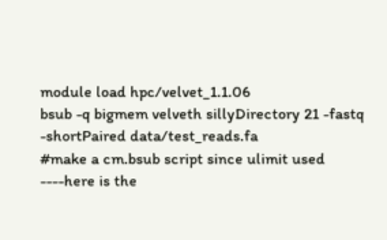module load hpc/velvet_1.1.06
bsub -q bigmem velveth sillyDirectory 21 -fastq -shortPaired data/test_reads.fa
#make a cm.bsub script since ulimit used
----here is the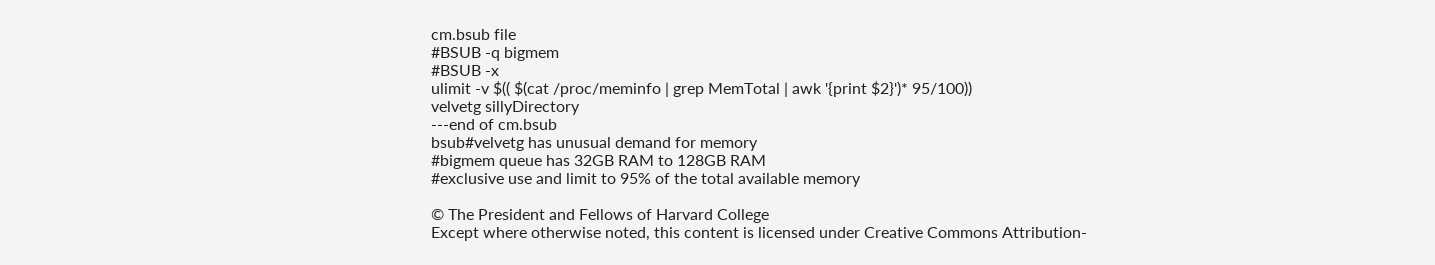cm.bsub file
#BSUB -q bigmem
#BSUB -x
ulimit -v $(( $(cat /proc/meminfo | grep MemTotal | awk '{print $2}')* 95/100))
velvetg sillyDirectory
---end of cm.bsub
bsub#velvetg has unusual demand for memory
#bigmem queue has 32GB RAM to 128GB RAM
#exclusive use and limit to 95% of the total available memory

© The President and Fellows of Harvard College
Except where otherwise noted, this content is licensed under Creative Commons Attribution-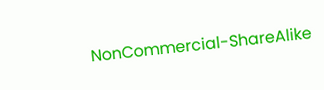NonCommercial-ShareAlike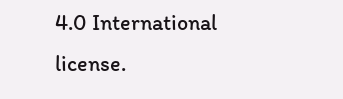4.0 International license.